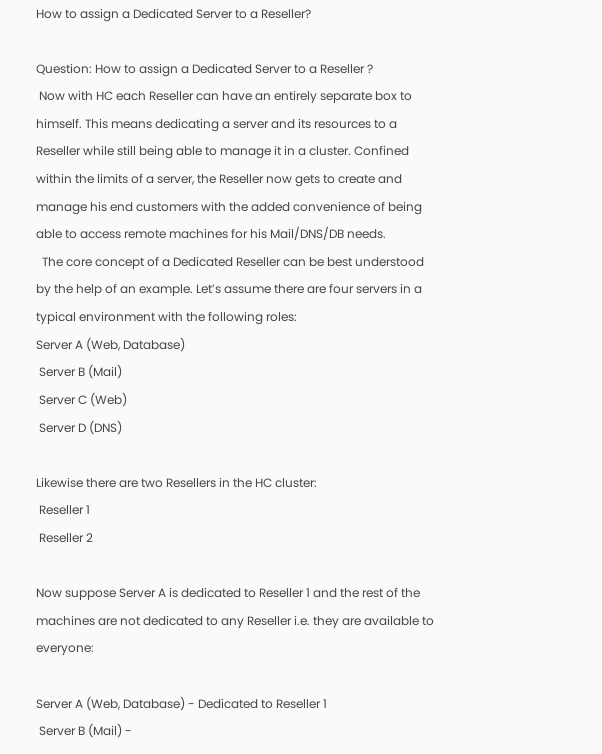How to assign a Dedicated Server to a Reseller?

Question: How to assign a Dedicated Server to a Reseller ?
 Now with HC each Reseller can have an entirely separate box to himself. This means dedicating a server and its resources to a Reseller while still being able to manage it in a cluster. Confined within the limits of a server, the Reseller now gets to create and manage his end customers with the added convenience of being able to access remote machines for his Mail/DNS/DB needs.
  The core concept of a Dedicated Reseller can be best understood by the help of an example. Let’s assume there are four servers in a typical environment with the following roles:
Server A (Web, Database)
 Server B (Mail)
 Server C (Web)
 Server D (DNS)

Likewise there are two Resellers in the HC cluster:
 Reseller 1
 Reseller 2

Now suppose Server A is dedicated to Reseller 1 and the rest of the machines are not dedicated to any Reseller i.e. they are available to everyone:

Server A (Web, Database) - Dedicated to Reseller 1
 Server B (Mail) -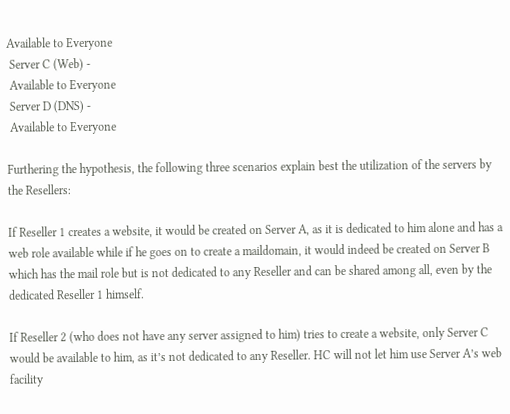Available to Everyone
 Server C (Web) -
 Available to Everyone
 Server D (DNS) -
 Available to Everyone

Furthering the hypothesis, the following three scenarios explain best the utilization of the servers by the Resellers:

If Reseller 1 creates a website, it would be created on Server A, as it is dedicated to him alone and has a web role available while if he goes on to create a maildomain, it would indeed be created on Server B which has the mail role but is not dedicated to any Reseller and can be shared among all, even by the dedicated Reseller 1 himself.

If Reseller 2 (who does not have any server assigned to him) tries to create a website, only Server C would be available to him, as it’s not dedicated to any Reseller. HC will not let him use Server A’s web facility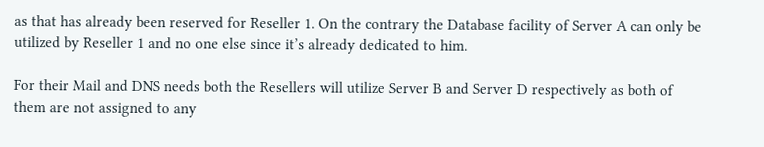as that has already been reserved for Reseller 1. On the contrary the Database facility of Server A can only be utilized by Reseller 1 and no one else since it’s already dedicated to him.

For their Mail and DNS needs both the Resellers will utilize Server B and Server D respectively as both of them are not assigned to any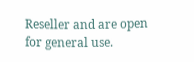Reseller and are open for general use.